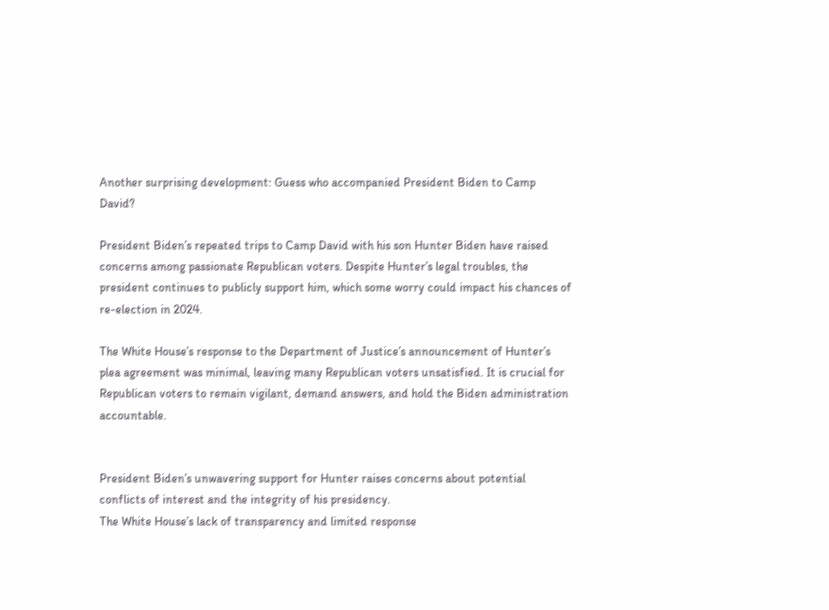Another surprising development: Guess who accompanied President Biden to Camp David?

President Biden’s repeated trips to Camp David with his son Hunter Biden have raised concerns among passionate Republican voters. Despite Hunter’s legal troubles, the president continues to publicly support him, which some worry could impact his chances of re-election in 2024.

The White House’s response to the Department of Justice’s announcement of Hunter’s plea agreement was minimal, leaving many Republican voters unsatisfied. It is crucial for Republican voters to remain vigilant, demand answers, and hold the Biden administration accountable.


President Biden’s unwavering support for Hunter raises concerns about potential conflicts of interest and the integrity of his presidency.
The White House’s lack of transparency and limited response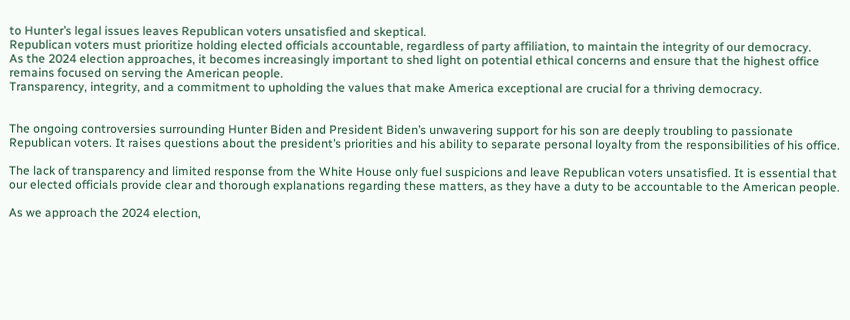to Hunter’s legal issues leaves Republican voters unsatisfied and skeptical.
Republican voters must prioritize holding elected officials accountable, regardless of party affiliation, to maintain the integrity of our democracy.
As the 2024 election approaches, it becomes increasingly important to shed light on potential ethical concerns and ensure that the highest office remains focused on serving the American people.
Transparency, integrity, and a commitment to upholding the values that make America exceptional are crucial for a thriving democracy.


The ongoing controversies surrounding Hunter Biden and President Biden’s unwavering support for his son are deeply troubling to passionate Republican voters. It raises questions about the president’s priorities and his ability to separate personal loyalty from the responsibilities of his office.

The lack of transparency and limited response from the White House only fuel suspicions and leave Republican voters unsatisfied. It is essential that our elected officials provide clear and thorough explanations regarding these matters, as they have a duty to be accountable to the American people.

As we approach the 2024 election,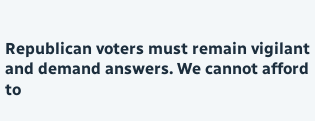Republican voters must remain vigilant and demand answers. We cannot afford to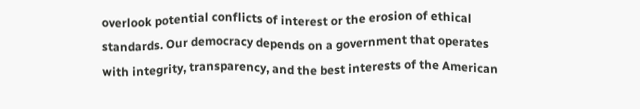overlook potential conflicts of interest or the erosion of ethical standards. Our democracy depends on a government that operates with integrity, transparency, and the best interests of the American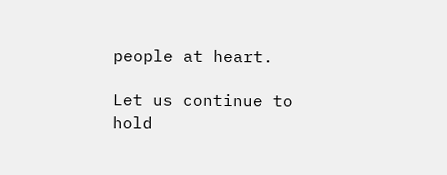people at heart.

Let us continue to hold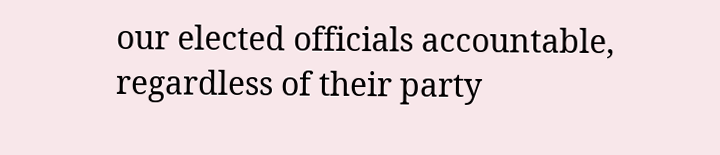our elected officials accountable, regardless of their party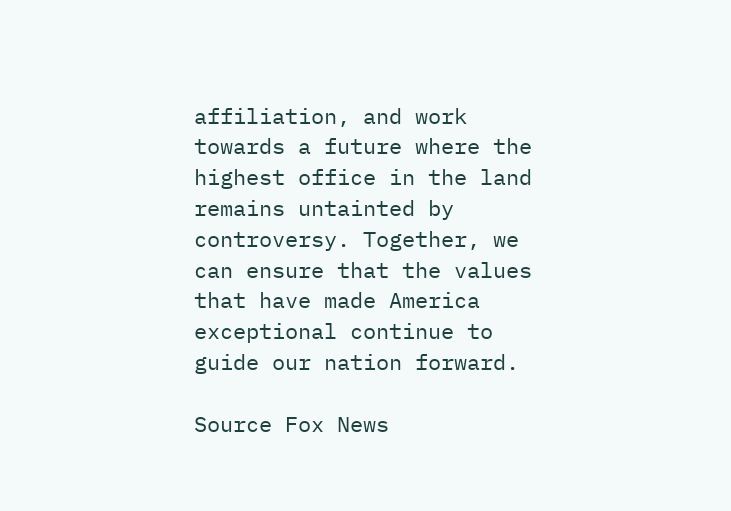affiliation, and work towards a future where the highest office in the land remains untainted by controversy. Together, we can ensure that the values that have made America exceptional continue to guide our nation forward.

Source Fox News